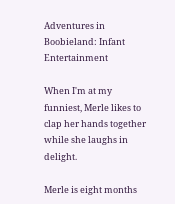Adventures in Boobieland: Infant Entertainment

When I'm at my funniest, Merle likes to clap her hands together while she laughs in delight.

Merle is eight months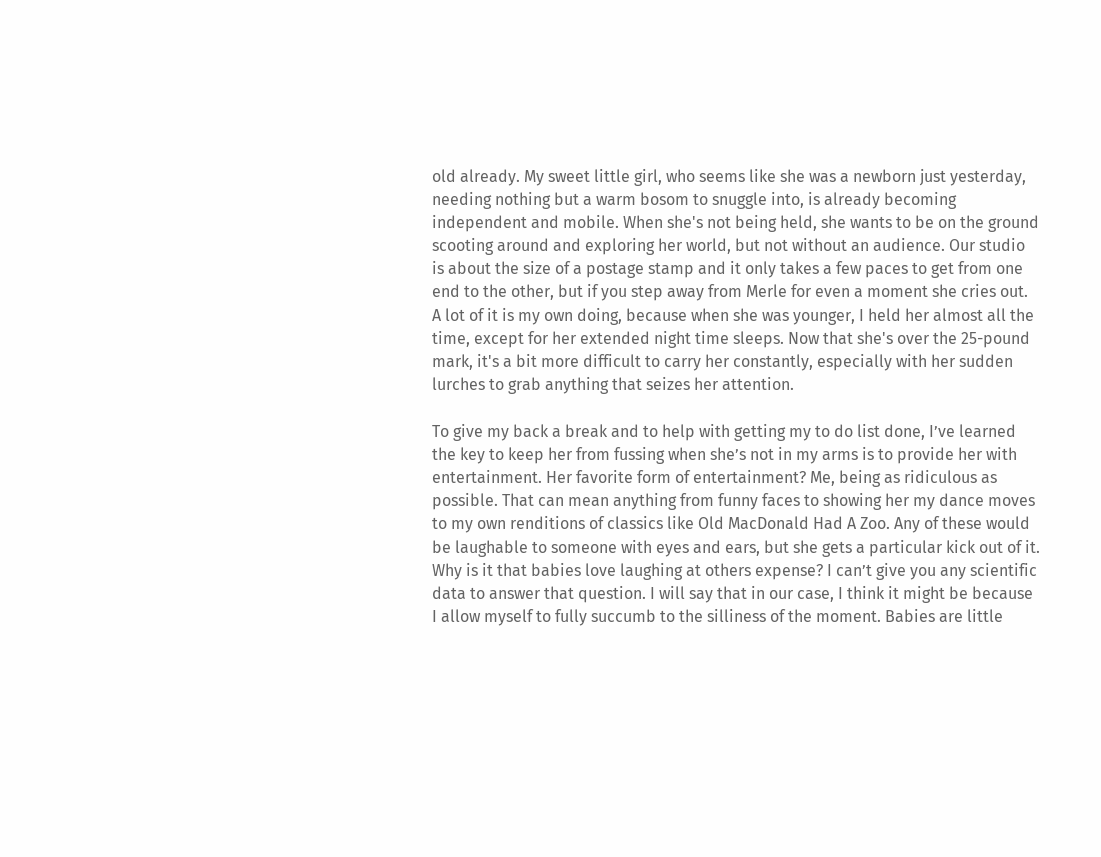old already. My sweet little girl, who seems like she was a newborn just yesterday, needing nothing but a warm bosom to snuggle into, is already becoming independent and mobile. When she's not being held, she wants to be on the ground scooting around and exploring her world, but not without an audience. Our studio is about the size of a postage stamp and it only takes a few paces to get from one end to the other, but if you step away from Merle for even a moment she cries out. A lot of it is my own doing, because when she was younger, I held her almost all the time, except for her extended night time sleeps. Now that she's over the 25-pound mark, it's a bit more difficult to carry her constantly, especially with her sudden lurches to grab anything that seizes her attention.

To give my back a break and to help with getting my to do list done, I’ve learned the key to keep her from fussing when she’s not in my arms is to provide her with entertainment. Her favorite form of entertainment? Me, being as ridiculous as possible. That can mean anything from funny faces to showing her my dance moves to my own renditions of classics like Old MacDonald Had A Zoo. Any of these would be laughable to someone with eyes and ears, but she gets a particular kick out of it. Why is it that babies love laughing at others expense? I can’t give you any scientific data to answer that question. I will say that in our case, I think it might be because I allow myself to fully succumb to the silliness of the moment. Babies are little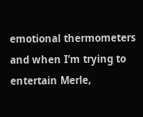emotional thermometers and when I’m trying to entertain Merle,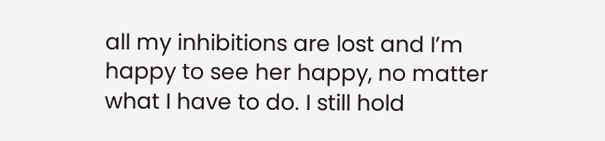all my inhibitions are lost and I’m happy to see her happy, no matter what I have to do. I still hold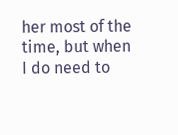her most of the time, but when I do need to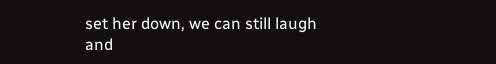set her down, we can still laugh and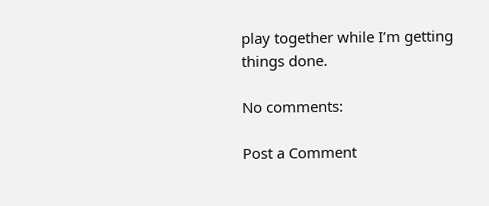play together while I’m getting things done.

No comments:

Post a Comment